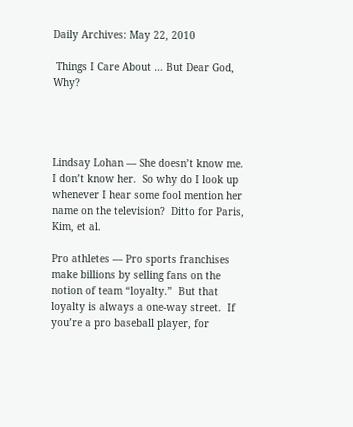Daily Archives: May 22, 2010

 Things I Care About … But Dear God, Why?




Lindsay Lohan — She doesn’t know me.  I don’t know her.  So why do I look up whenever I hear some fool mention her name on the television?  Ditto for Paris, Kim, et al.

Pro athletes — Pro sports franchises make billions by selling fans on the notion of team “loyalty.”  But that loyalty is always a one-way street.  If you’re a pro baseball player, for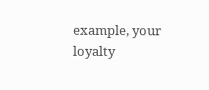example, your loyalty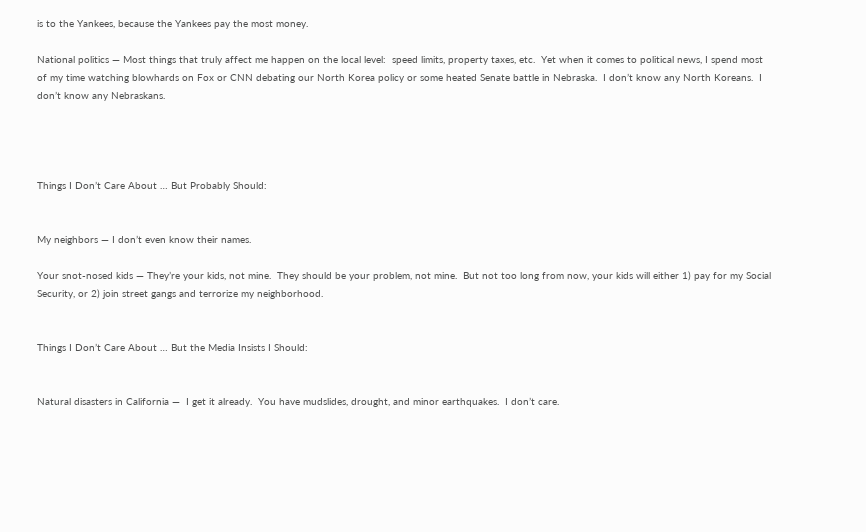is to the Yankees, because the Yankees pay the most money.

National politics — Most things that truly affect me happen on the local level:  speed limits, property taxes, etc.  Yet when it comes to political news, I spend most of my time watching blowhards on Fox or CNN debating our North Korea policy or some heated Senate battle in Nebraska.  I don’t know any North Koreans.  I don’t know any Nebraskans.




Things I Don’t Care About … But Probably Should:


My neighbors — I don’t even know their names.

Your snot-nosed kids — They’re your kids, not mine.  They should be your problem, not mine.  But not too long from now, your kids will either 1) pay for my Social Security, or 2) join street gangs and terrorize my neighborhood.


Things I Don’t Care About … But the Media Insists I Should:


Natural disasters in California —  I get it already.  You have mudslides, drought, and minor earthquakes.  I don’t care.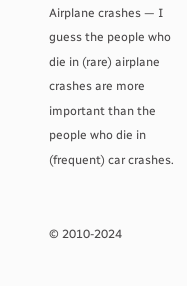Airplane crashes — I guess the people who die in (rare) airplane crashes are more important than the people who die in (frequent) car crashes.


© 2010-2024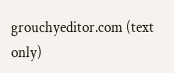grouchyeditor.com (text only)